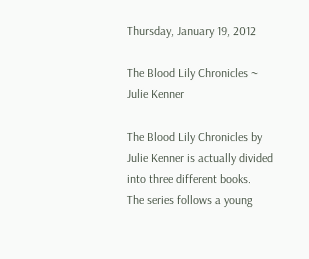Thursday, January 19, 2012

The Blood Lily Chronicles ~ Julie Kenner

The Blood Lily Chronicles by Julie Kenner is actually divided into three different books.
The series follows a young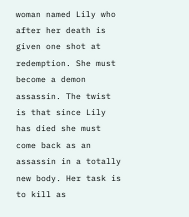woman named Lily who after her death is given one shot at redemption. She must become a demon assassin. The twist is that since Lily has died she must come back as an assassin in a totally new body. Her task is to kill as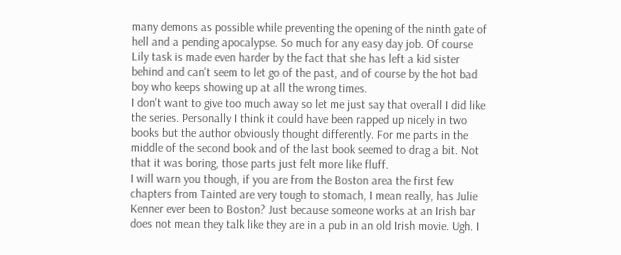many demons as possible while preventing the opening of the ninth gate of hell and a pending apocalypse. So much for any easy day job. Of course Lily task is made even harder by the fact that she has left a kid sister behind and can't seem to let go of the past, and of course by the hot bad boy who keeps showing up at all the wrong times.
I don't want to give too much away so let me just say that overall I did like the series. Personally I think it could have been rapped up nicely in two books but the author obviously thought differently. For me parts in the middle of the second book and of the last book seemed to drag a bit. Not that it was boring, those parts just felt more like fluff.
I will warn you though, if you are from the Boston area the first few chapters from Tainted are very tough to stomach, I mean really, has Julie Kenner ever been to Boston? Just because someone works at an Irish bar does not mean they talk like they are in a pub in an old Irish movie. Ugh. I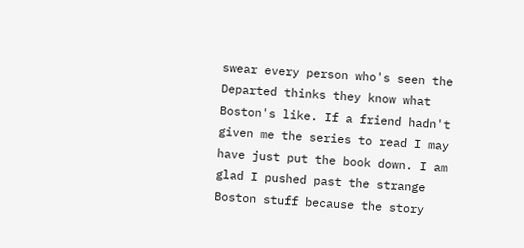swear every person who's seen the Departed thinks they know what Boston's like. If a friend hadn't given me the series to read I may have just put the book down. I am glad I pushed past the strange Boston stuff because the story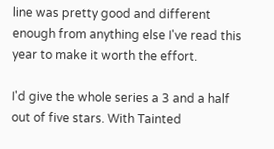line was pretty good and different enough from anything else I've read this year to make it worth the effort.

I'd give the whole series a 3 and a half out of five stars. With Tainted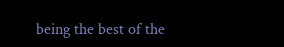being the best of the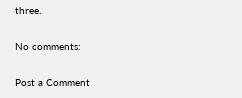three.

No comments:

Post a Comment